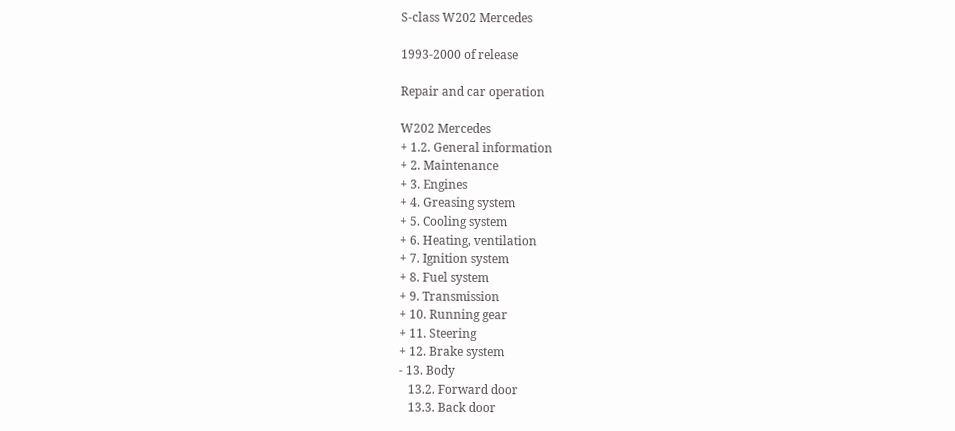S-class W202 Mercedes

1993-2000 of release

Repair and car operation

W202 Mercedes
+ 1.2. General information
+ 2. Maintenance
+ 3. Engines
+ 4. Greasing system
+ 5. Cooling system
+ 6. Heating, ventilation
+ 7. Ignition system
+ 8. Fuel system
+ 9. Transmission
+ 10. Running gear
+ 11. Steering
+ 12. Brake system
- 13. Body
   13.2. Forward door
   13.3. Back door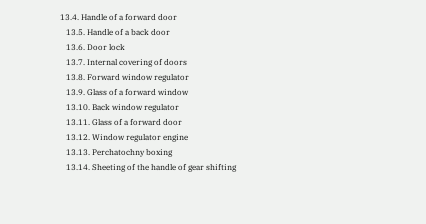13.4. Handle of a forward door
   13.5. Handle of a back door
   13.6. Door lock
   13.7. Internal covering of doors
   13.8. Forward window regulator
   13.9. Glass of a forward window
   13.10. Back window regulator
   13.11. Glass of a forward door
   13.12. Window regulator engine
   13.13. Perchatochny boxing
   13.14. Sheeting of the handle of gear shifting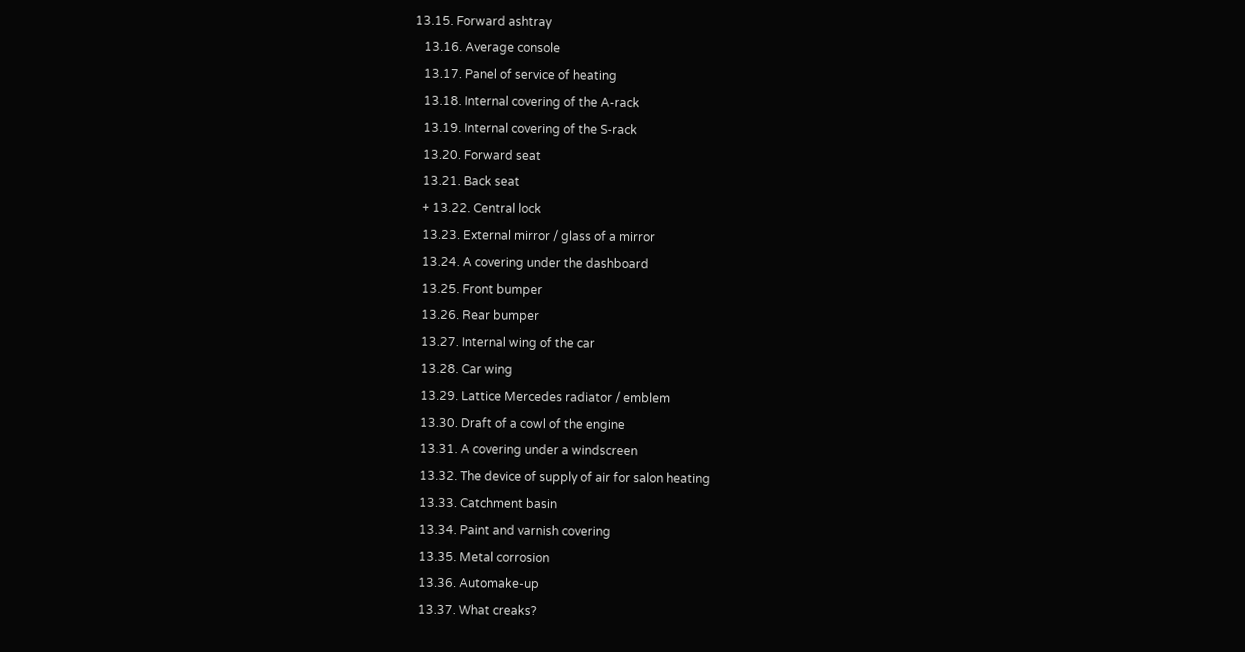13.15. Forward ashtray
   13.16. Average console
   13.17. Panel of service of heating
   13.18. Internal covering of the A-rack
   13.19. Internal covering of the S-rack
   13.20. Forward seat
   13.21. Back seat
   + 13.22. Central lock
   13.23. External mirror / glass of a mirror
   13.24. A covering under the dashboard
   13.25. Front bumper
   13.26. Rear bumper
   13.27. Internal wing of the car
   13.28. Car wing
   13.29. Lattice Mercedes radiator / emblem
   13.30. Draft of a cowl of the engine
   13.31. A covering under a windscreen
   13.32. The device of supply of air for salon heating
   13.33. Catchment basin
   13.34. Paint and varnish covering
   13.35. Metal corrosion
   13.36. Automake-up
   13.37. What creaks?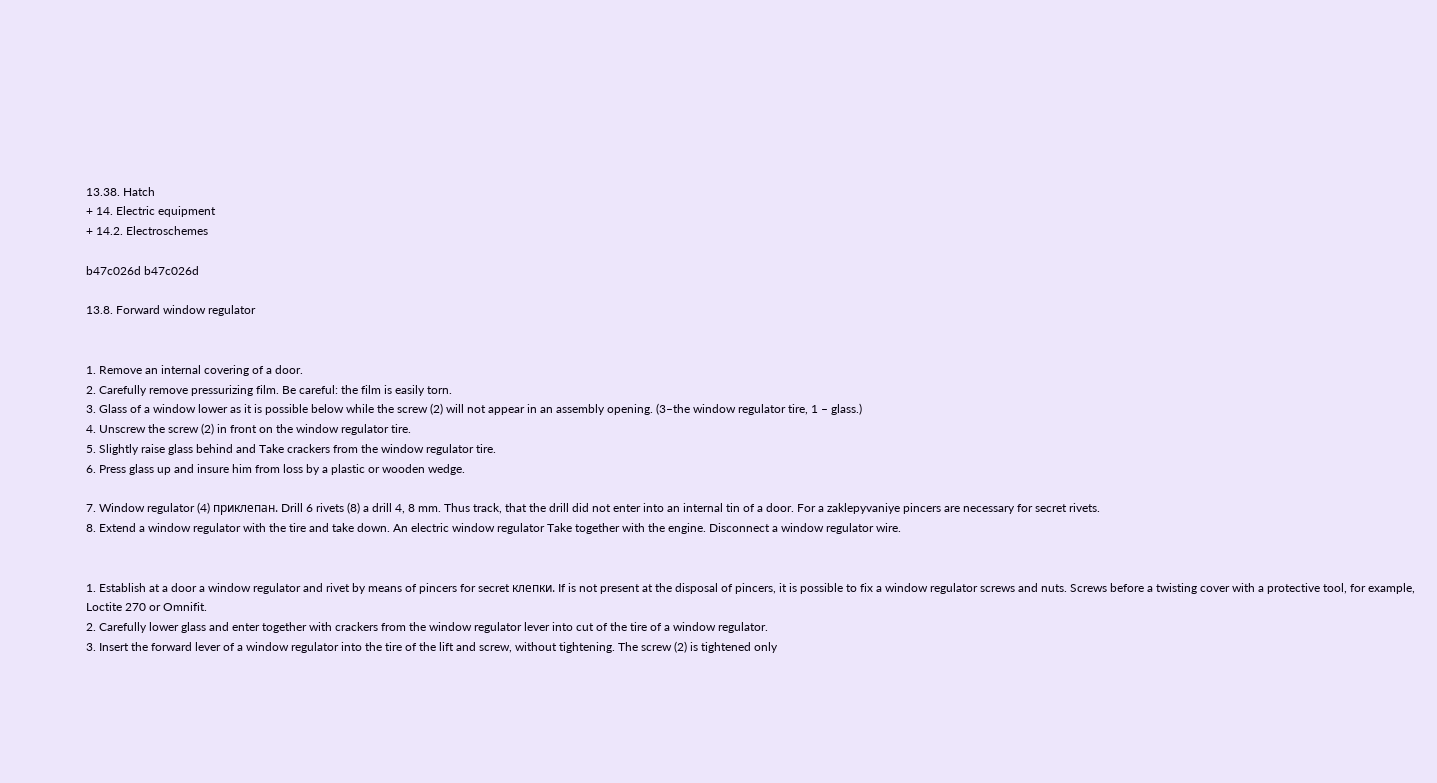13.38. Hatch
+ 14. Electric equipment
+ 14.2. Electroschemes

b47c026d b47c026d

13.8. Forward window regulator


1. Remove an internal covering of a door.
2. Carefully remove pressurizing film. Be careful: the film is easily torn.
3. Glass of a window lower as it is possible below while the screw (2) will not appear in an assembly opening. (3–the window regulator tire, 1 – glass.)
4. Unscrew the screw (2) in front on the window regulator tire.
5. Slightly raise glass behind and Take crackers from the window regulator tire.
6. Press glass up and insure him from loss by a plastic or wooden wedge.

7. Window regulator (4) приклепан. Drill 6 rivets (8) a drill 4, 8 mm. Thus track, that the drill did not enter into an internal tin of a door. For a zaklepyvaniye pincers are necessary for secret rivets.
8. Extend a window regulator with the tire and take down. An electric window regulator Take together with the engine. Disconnect a window regulator wire.


1. Establish at a door a window regulator and rivet by means of pincers for secret клепки. If is not present at the disposal of pincers, it is possible to fix a window regulator screws and nuts. Screws before a twisting cover with a protective tool, for example, Loctite 270 or Omnifit.
2. Carefully lower glass and enter together with crackers from the window regulator lever into cut of the tire of a window regulator.
3. Insert the forward lever of a window regulator into the tire of the lift and screw, without tightening. The screw (2) is tightened only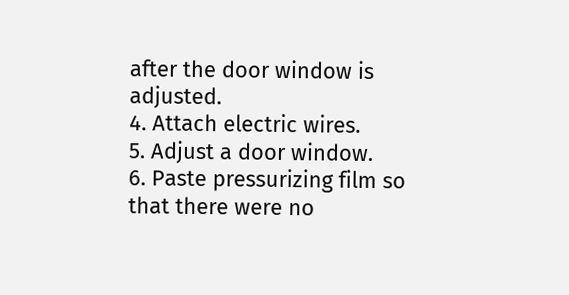after the door window is adjusted.
4. Attach electric wires.
5. Adjust a door window.
6. Paste pressurizing film so that there were no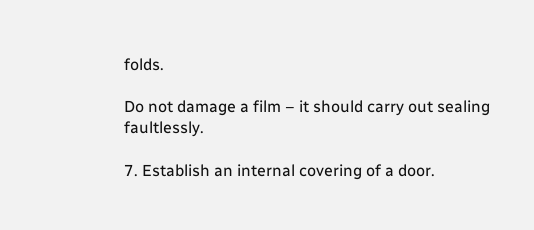folds.

Do not damage a film – it should carry out sealing faultlessly.

7. Establish an internal covering of a door.